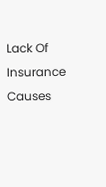Lack Of Insurance Causes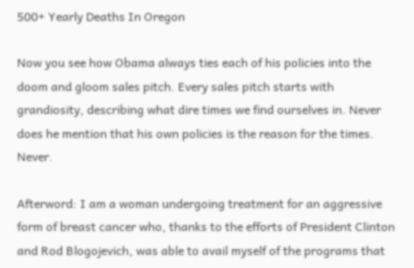500+ Yearly Deaths In Oregon

Now you see how Obama always ties each of his policies into the doom and gloom sales pitch. Every sales pitch starts with grandiosity, describing what dire times we find ourselves in. Never does he mention that his own policies is the reason for the times. Never.

Afterword: I am a woman undergoing treatment for an aggressive form of breast cancer who, thanks to the efforts of President Clinton and Rod Blogojevich, was able to avail myself of the programs that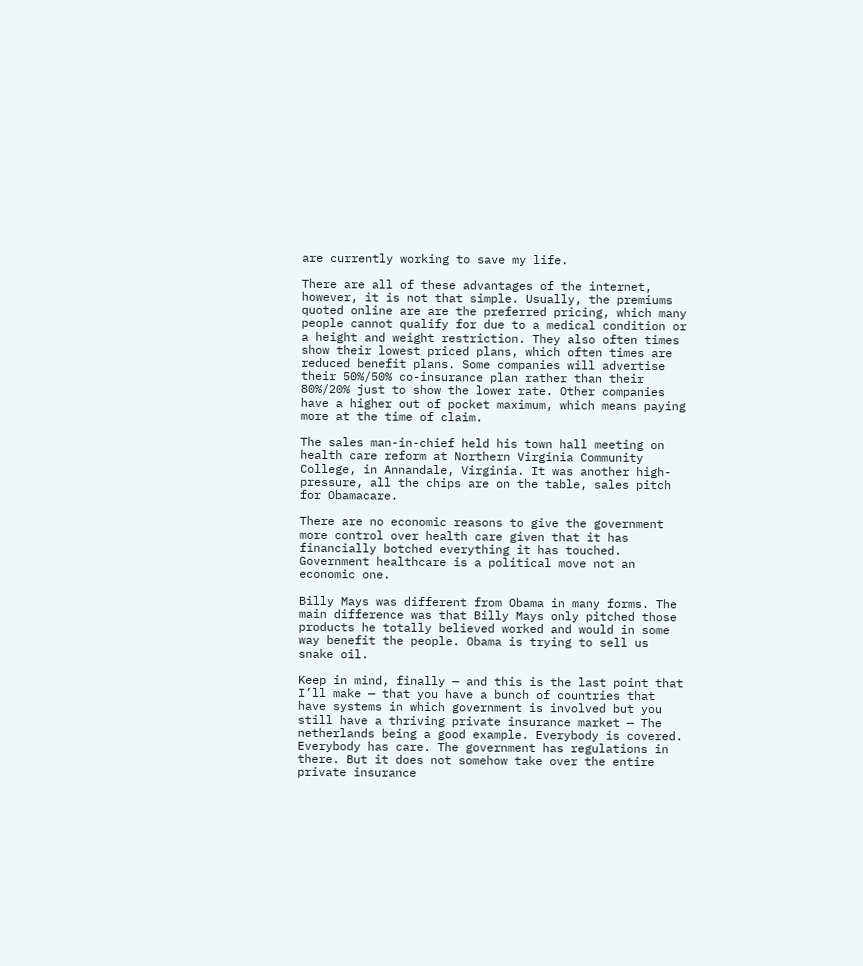are currently working to save my life.

There are all of these advantages of the internet, however, it is not that simple. Usually, the premiums quoted online are are the preferred pricing, which many people cannot qualify for due to a medical condition or a height and weight restriction. They also often times show their lowest priced plans, which often times are reduced benefit plans. Some companies will advertise their 50%/50% co-insurance plan rather than their 80%/20% just to show the lower rate. Other companies have a higher out of pocket maximum, which means paying more at the time of claim.

The sales man-in-chief held his town hall meeting on health care reform at Northern Virginia Community College, in Annandale, Virginia. It was another high-pressure, all the chips are on the table, sales pitch for Obamacare.

There are no economic reasons to give the government more control over health care given that it has financially botched everything it has touched. Government healthcare is a political move not an economic one.

Billy Mays was different from Obama in many forms. The main difference was that Billy Mays only pitched those products he totally believed worked and would in some way benefit the people. Obama is trying to sell us snake oil.

Keep in mind, finally — and this is the last point that I’ll make — that you have a bunch of countries that have systems in which government is involved but you still have a thriving private insurance market — The netherlands being a good example. Everybody is covered. Everybody has care. The government has regulations in there. But it does not somehow take over the entire private insurance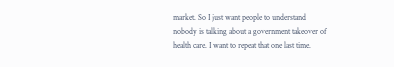market. So I just want people to understand nobody is talking about a government takeover of health care. I want to repeat that one last time.